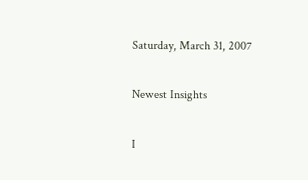Saturday, March 31, 2007

Newest Insights

I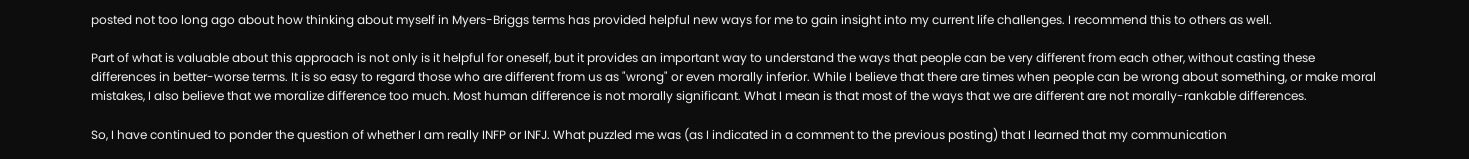posted not too long ago about how thinking about myself in Myers-Briggs terms has provided helpful new ways for me to gain insight into my current life challenges. I recommend this to others as well.

Part of what is valuable about this approach is not only is it helpful for oneself, but it provides an important way to understand the ways that people can be very different from each other, without casting these differences in better-worse terms. It is so easy to regard those who are different from us as "wrong" or even morally inferior. While I believe that there are times when people can be wrong about something, or make moral mistakes, I also believe that we moralize difference too much. Most human difference is not morally significant. What I mean is that most of the ways that we are different are not morally-rankable differences.

So, I have continued to ponder the question of whether I am really INFP or INFJ. What puzzled me was (as I indicated in a comment to the previous posting) that I learned that my communication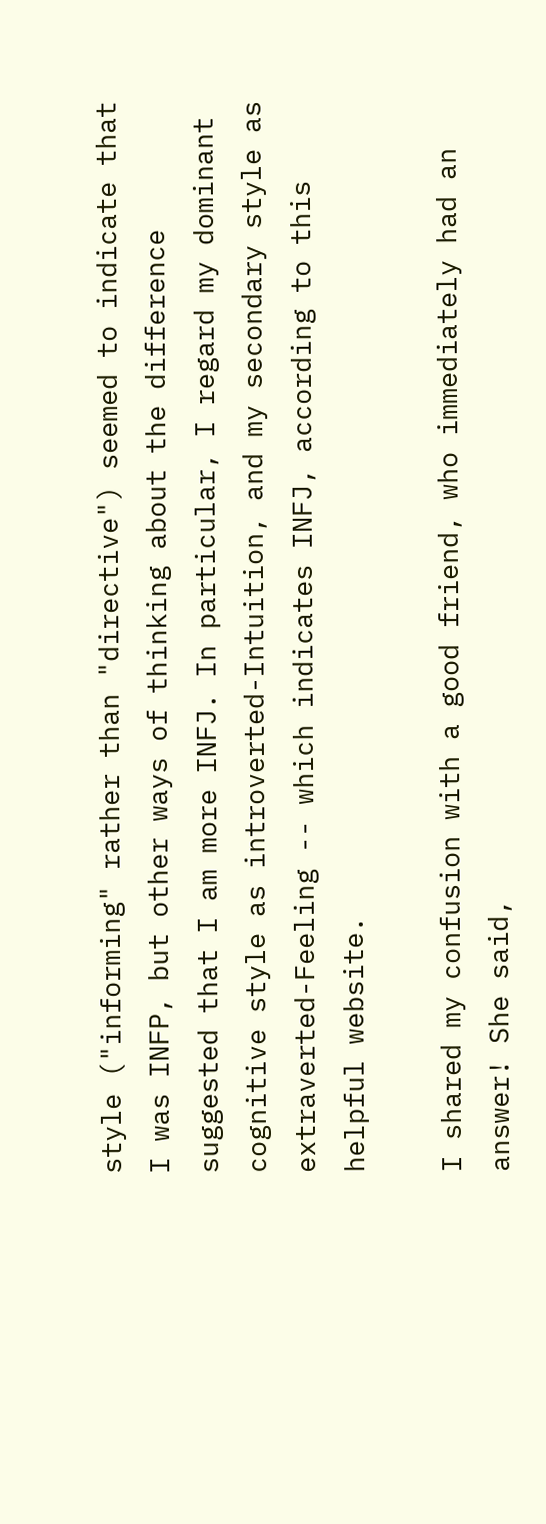style ("informing" rather than "directive") seemed to indicate that I was INFP, but other ways of thinking about the difference suggested that I am more INFJ. In particular, I regard my dominant cognitive style as introverted-Intuition, and my secondary style as extraverted-Feeling -- which indicates INFJ, according to this helpful website.

I shared my confusion with a good friend, who immediately had an answer! She said,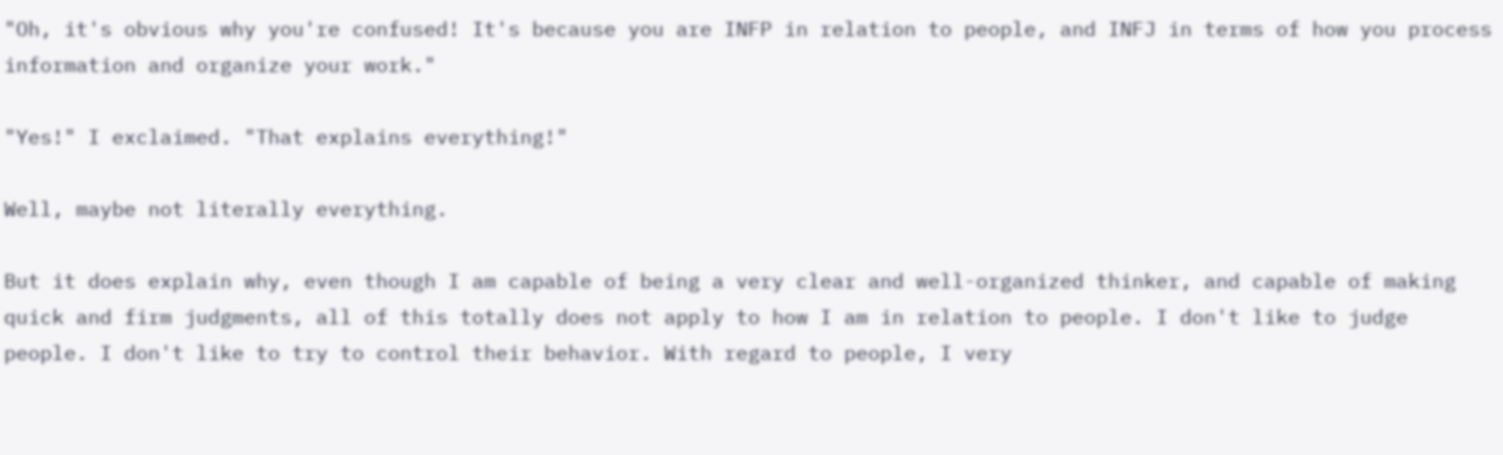"Oh, it's obvious why you're confused! It's because you are INFP in relation to people, and INFJ in terms of how you process information and organize your work."

"Yes!" I exclaimed. "That explains everything!"

Well, maybe not literally everything.

But it does explain why, even though I am capable of being a very clear and well-organized thinker, and capable of making quick and firm judgments, all of this totally does not apply to how I am in relation to people. I don't like to judge people. I don't like to try to control their behavior. With regard to people, I very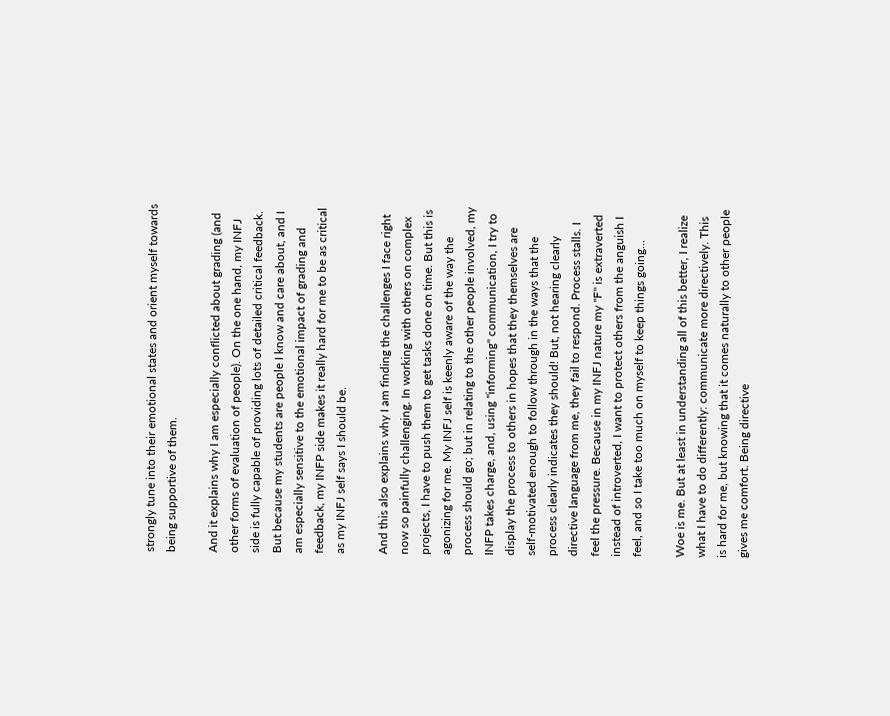strongly tune into their emotional states and orient myself towards being supportive of them.

And it explains why I am especially conflicted about grading (and other forms of evaluation of people). On the one hand, my INFJ side is fully capable of providing lots of detailed critical feedback. But because my students are people I know and care about, and I am especially sensitive to the emotional impact of grading and feedback, my INFP side makes it really hard for me to be as critical as my INFJ self says I should be.

And this also explains why I am finding the challenges I face right now so painfully challenging. In working with others on complex projects, I have to push them to get tasks done on time. But this is agonizing for me. My INFJ self is keenly aware of the way the process should go; but in relating to the other people involved, my INFP takes charge, and, using "informing" communication, I try to display the process to others in hopes that they themselves are self-motivated enough to follow through in the ways that the process clearly indicates they should! But, not hearing clearly directive language from me, they fail to respond. Process stalls. I feel the pressure. Because in my INFJ nature my "F" is extraverted instead of introverted, I want to protect others from the anguish I feel, and so I take too much on myself to keep things going...

Woe is me. But at least in understanding all of this better, I realize what I have to do differently: communicate more directively. This is hard for me, but knowing that it comes naturally to other people gives me comfort. Being directive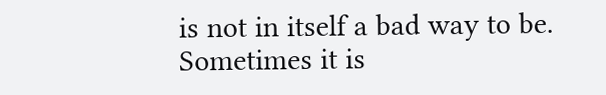is not in itself a bad way to be. Sometimes it is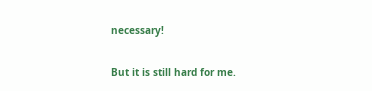necessary!

But it is still hard for me.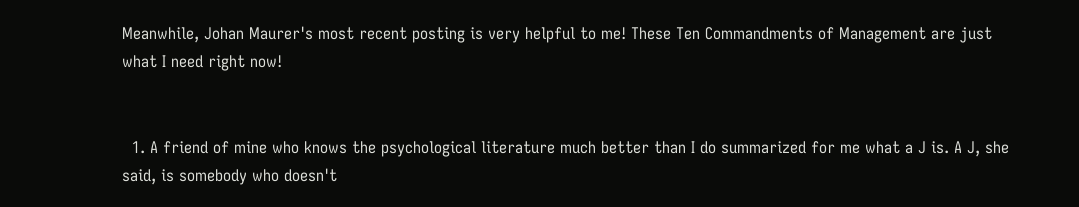Meanwhile, Johan Maurer's most recent posting is very helpful to me! These Ten Commandments of Management are just what I need right now!


  1. A friend of mine who knows the psychological literature much better than I do summarized for me what a J is. A J, she said, is somebody who doesn't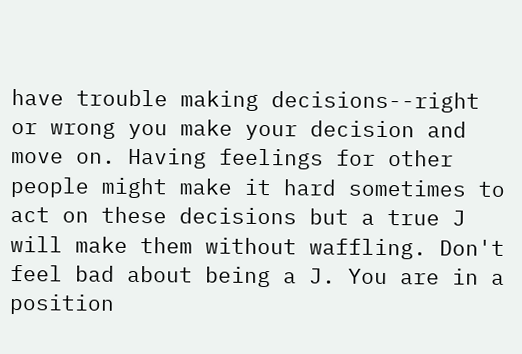have trouble making decisions--right or wrong you make your decision and move on. Having feelings for other people might make it hard sometimes to act on these decisions but a true J will make them without waffling. Don't feel bad about being a J. You are in a position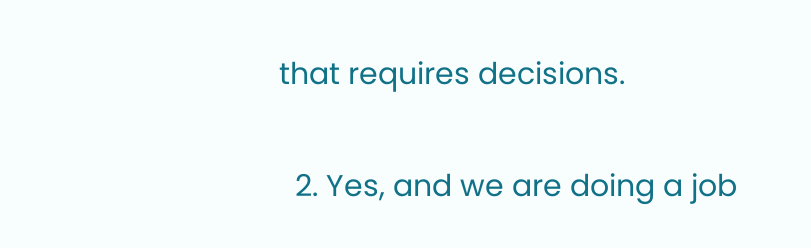that requires decisions.

  2. Yes, and we are doing a job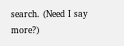search. (Need I say more?)